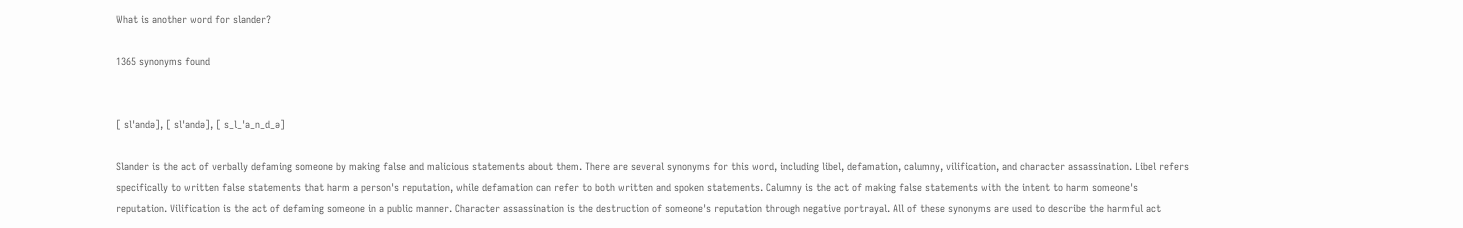What is another word for slander?

1365 synonyms found


[ slˈandə], [ slˈandə], [ s_l_ˈa_n_d_ə]

Slander is the act of verbally defaming someone by making false and malicious statements about them. There are several synonyms for this word, including libel, defamation, calumny, vilification, and character assassination. Libel refers specifically to written false statements that harm a person's reputation, while defamation can refer to both written and spoken statements. Calumny is the act of making false statements with the intent to harm someone's reputation. Vilification is the act of defaming someone in a public manner. Character assassination is the destruction of someone's reputation through negative portrayal. All of these synonyms are used to describe the harmful act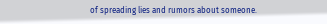of spreading lies and rumors about someone.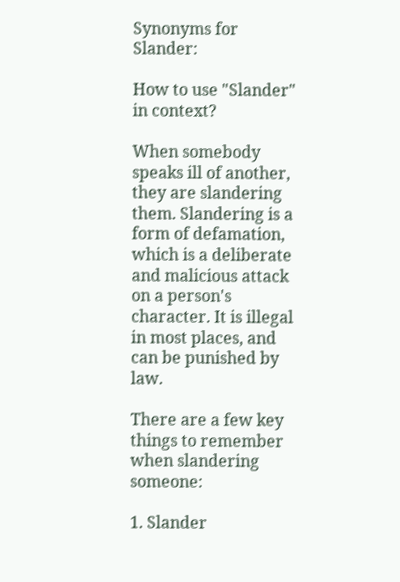Synonyms for Slander:

How to use "Slander" in context?

When somebody speaks ill of another, they are slandering them. Slandering is a form of defamation, which is a deliberate and malicious attack on a person's character. It is illegal in most places, and can be punished by law.

There are a few key things to remember when slandering someone:

1. Slander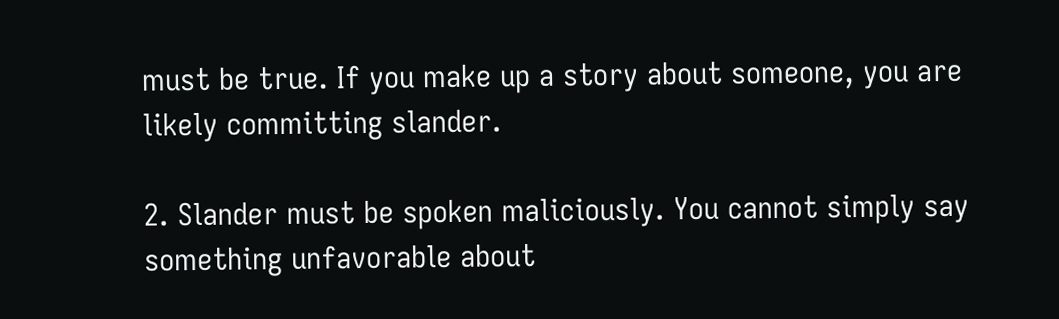must be true. If you make up a story about someone, you are likely committing slander.

2. Slander must be spoken maliciously. You cannot simply say something unfavorable about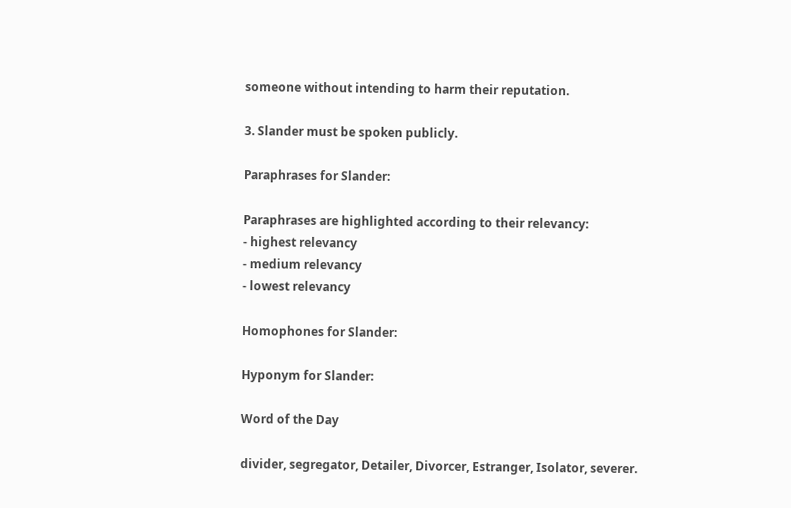someone without intending to harm their reputation.

3. Slander must be spoken publicly.

Paraphrases for Slander:

Paraphrases are highlighted according to their relevancy:
- highest relevancy
- medium relevancy
- lowest relevancy

Homophones for Slander:

Hyponym for Slander:

Word of the Day

divider, segregator, Detailer, Divorcer, Estranger, Isolator, severer.